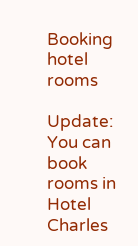Booking hotel rooms

Update: You can book rooms in Hotel Charles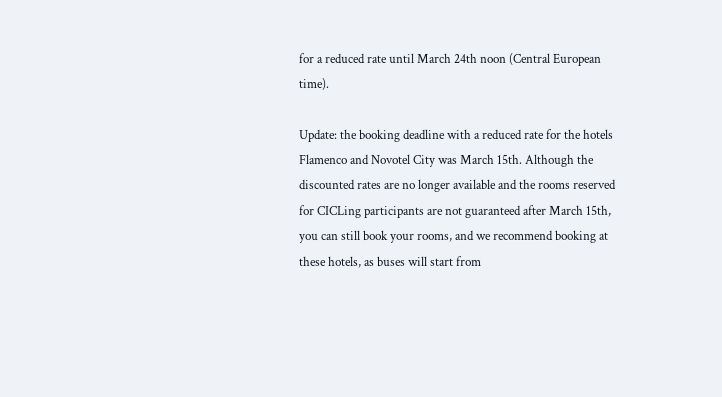for a reduced rate until March 24th noon (Central European time).

Update: the booking deadline with a reduced rate for the hotels Flamenco and Novotel City was March 15th. Although the discounted rates are no longer available and the rooms reserved for CICLing participants are not guaranteed after March 15th, you can still book your rooms, and we recommend booking at these hotels, as buses will start from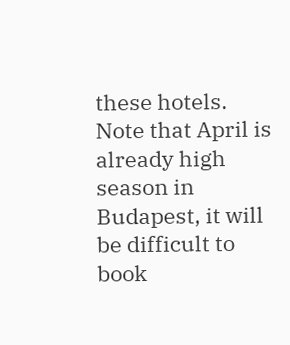these hotels. Note that April is already high season in Budapest, it will be difficult to book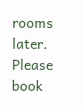rooms later. Please book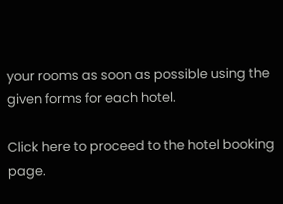your rooms as soon as possible using the given forms for each hotel.

Click here to proceed to the hotel booking page.